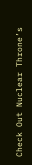Check Out Nuclear Throne’s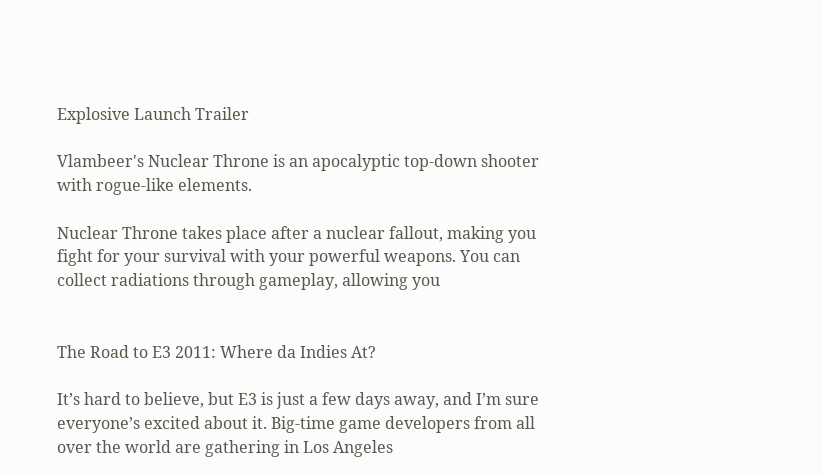Explosive Launch Trailer

Vlambeer's Nuclear Throne is an apocalyptic top-down shooter with rogue-like elements.

Nuclear Throne takes place after a nuclear fallout, making you fight for your survival with your powerful weapons. You can collect radiations through gameplay, allowing you


The Road to E3 2011: Where da Indies At?

It’s hard to believe, but E3 is just a few days away, and I’m sure everyone’s excited about it. Big-time game developers from all over the world are gathering in Los Angeles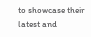to showcase their latest and